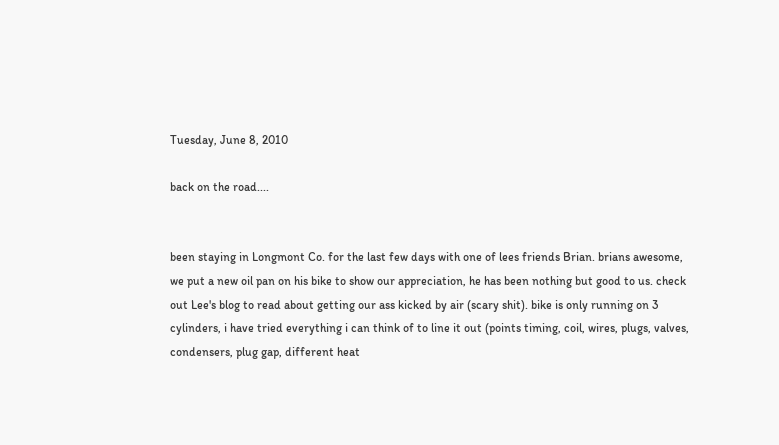Tuesday, June 8, 2010

back on the road....


been staying in Longmont Co. for the last few days with one of lees friends Brian. brians awesome, we put a new oil pan on his bike to show our appreciation, he has been nothing but good to us. check out Lee's blog to read about getting our ass kicked by air (scary shit). bike is only running on 3 cylinders, i have tried everything i can think of to line it out (points timing, coil, wires, plugs, valves, condensers, plug gap, different heat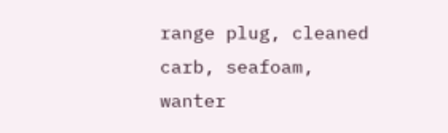range plug, cleaned carb, seafoam, wanter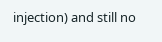injection) and still no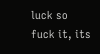luck so fuck it, its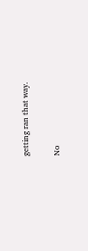getting ran that way.

No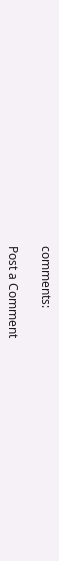comments:

Post a Comment